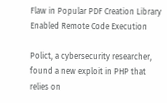Flaw in Popular PDF Creation Library Enabled Remote Code Execution

Polict, a cybersecurity researcher, found a new exploit in PHP that relies on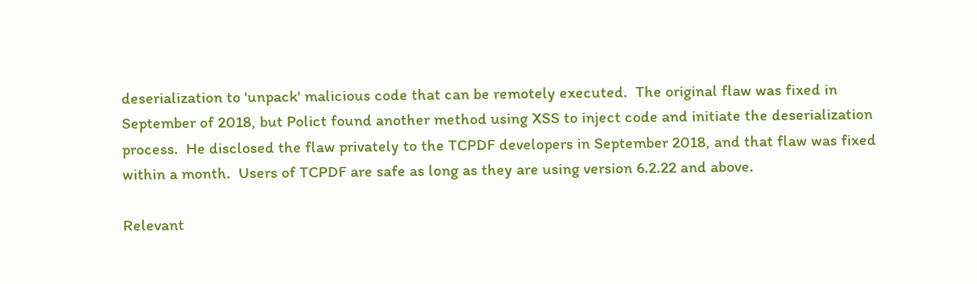deserialization to 'unpack' malicious code that can be remotely executed.  The original flaw was fixed in September of 2018, but Polict found another method using XSS to inject code and initiate the deserialization process.  He disclosed the flaw privately to the TCPDF developers in September 2018, and that flaw was fixed within a month.  Users of TCPDF are safe as long as they are using version 6.2.22 and above.

Relevant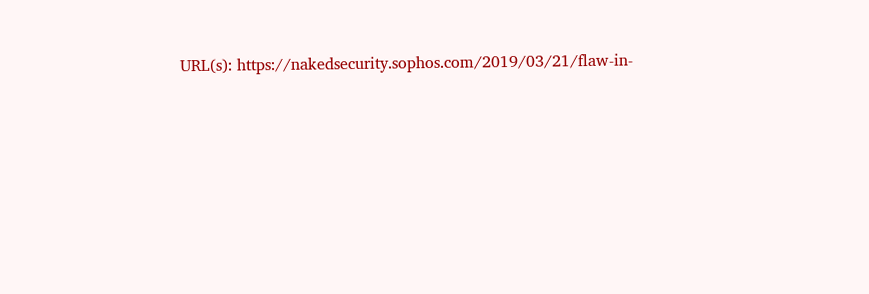URL(s): https://nakedsecurity.sophos.com/2019/03/21/flaw-in-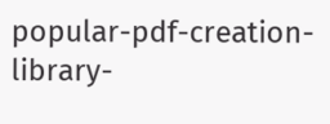popular-pdf-creation-library-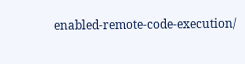enabled-remote-code-execution/